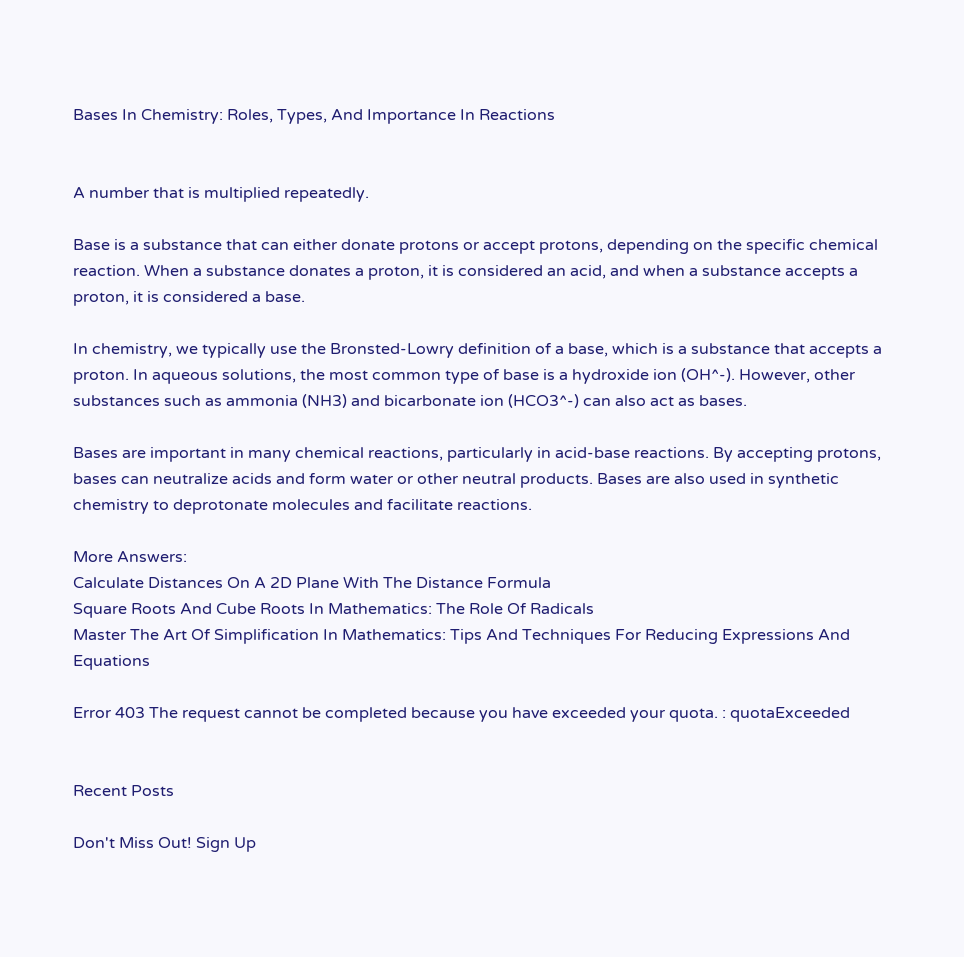Bases In Chemistry: Roles, Types, And Importance In Reactions


A number that is multiplied repeatedly.

Base is a substance that can either donate protons or accept protons, depending on the specific chemical reaction. When a substance donates a proton, it is considered an acid, and when a substance accepts a proton, it is considered a base.

In chemistry, we typically use the Bronsted-Lowry definition of a base, which is a substance that accepts a proton. In aqueous solutions, the most common type of base is a hydroxide ion (OH^-). However, other substances such as ammonia (NH3) and bicarbonate ion (HCO3^-) can also act as bases.

Bases are important in many chemical reactions, particularly in acid-base reactions. By accepting protons, bases can neutralize acids and form water or other neutral products. Bases are also used in synthetic chemistry to deprotonate molecules and facilitate reactions.

More Answers:
Calculate Distances On A 2D Plane With The Distance Formula
Square Roots And Cube Roots In Mathematics: The Role Of Radicals
Master The Art Of Simplification In Mathematics: Tips And Techniques For Reducing Expressions And Equations

Error 403 The request cannot be completed because you have exceeded your quota. : quotaExceeded


Recent Posts

Don't Miss Out! Sign Up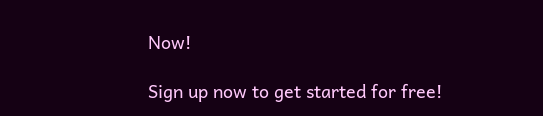Now!

Sign up now to get started for free!